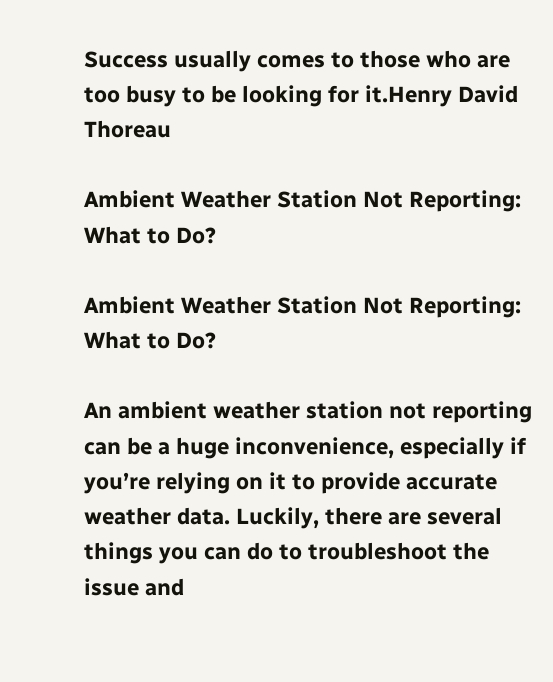Success usually comes to those who are too busy to be looking for it.Henry David Thoreau

Ambient Weather Station Not Reporting: What to Do?

Ambient Weather Station Not Reporting: What to Do?

An ambient weather station not reporting can be a huge inconvenience, especially if you’re relying on it to provide accurate weather data. Luckily, there are several things you can do to troubleshoot the issue and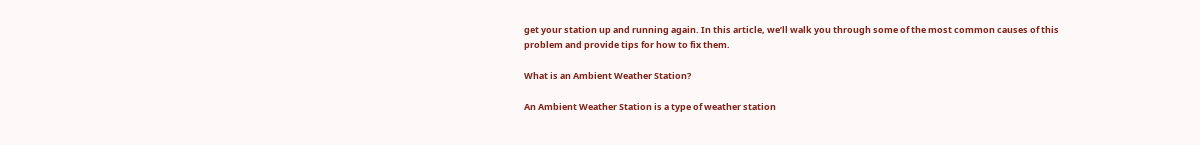get your station up and running again. In this article, we’ll walk you through some of the most common causes of this problem and provide tips for how to fix them.

What is an Ambient Weather Station?

An Ambient Weather Station is a type of weather station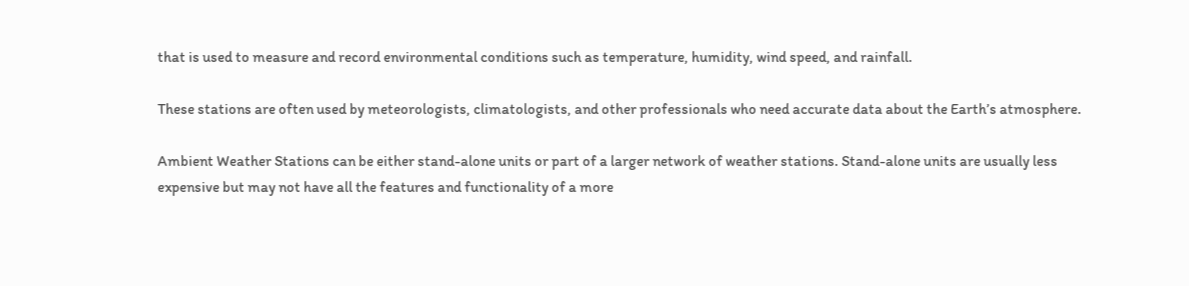that is used to measure and record environmental conditions such as temperature, humidity, wind speed, and rainfall.

These stations are often used by meteorologists, climatologists, and other professionals who need accurate data about the Earth’s atmosphere.

Ambient Weather Stations can be either stand-alone units or part of a larger network of weather stations. Stand-alone units are usually less expensive but may not have all the features and functionality of a more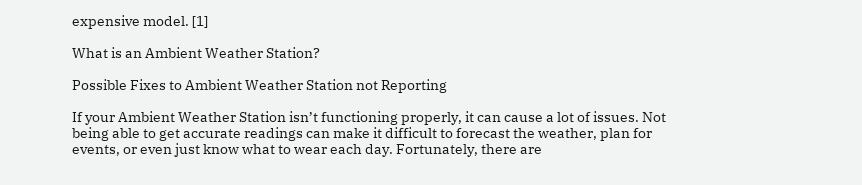expensive model. [1]

What is an Ambient Weather Station?

Possible Fixes to Ambient Weather Station not Reporting

If your Ambient Weather Station isn’t functioning properly, it can cause a lot of issues. Not being able to get accurate readings can make it difficult to forecast the weather, plan for events, or even just know what to wear each day. Fortunately, there are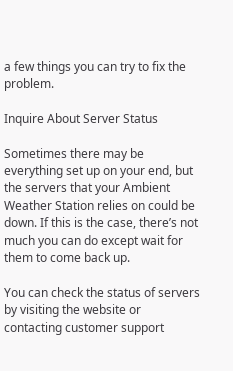a few things you can try to fix the problem.

Inquire About Server Status

Sometimes there may be everything set up on your end, but the servers that your Ambient Weather Station relies on could be down. If this is the case, there’s not much you can do except wait for them to come back up.

You can check the status of servers by visiting the website or contacting customer support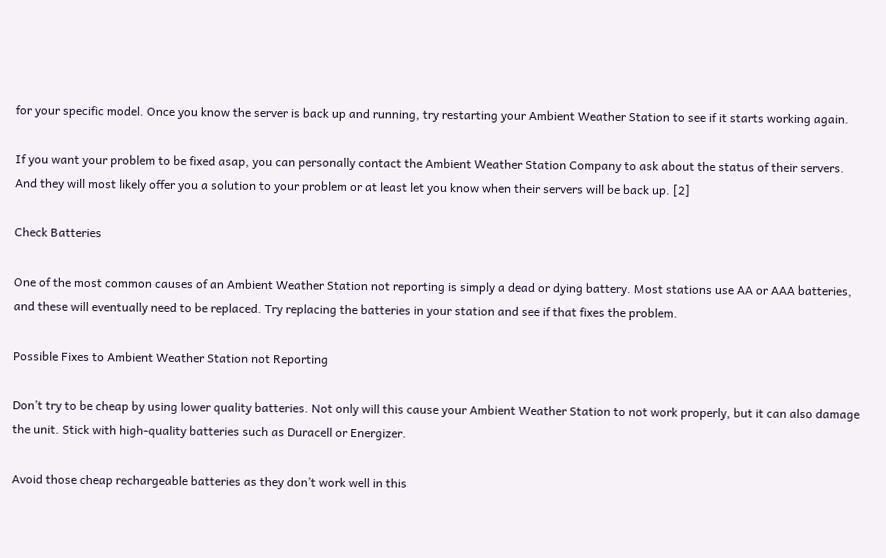for your specific model. Once you know the server is back up and running, try restarting your Ambient Weather Station to see if it starts working again.

If you want your problem to be fixed asap, you can personally contact the Ambient Weather Station Company to ask about the status of their servers. And they will most likely offer you a solution to your problem or at least let you know when their servers will be back up. [2]

Check Batteries

One of the most common causes of an Ambient Weather Station not reporting is simply a dead or dying battery. Most stations use AA or AAA batteries, and these will eventually need to be replaced. Try replacing the batteries in your station and see if that fixes the problem.

Possible Fixes to Ambient Weather Station not Reporting

Don’t try to be cheap by using lower quality batteries. Not only will this cause your Ambient Weather Station to not work properly, but it can also damage the unit. Stick with high-quality batteries such as Duracell or Energizer.

Avoid those cheap rechargeable batteries as they don’t work well in this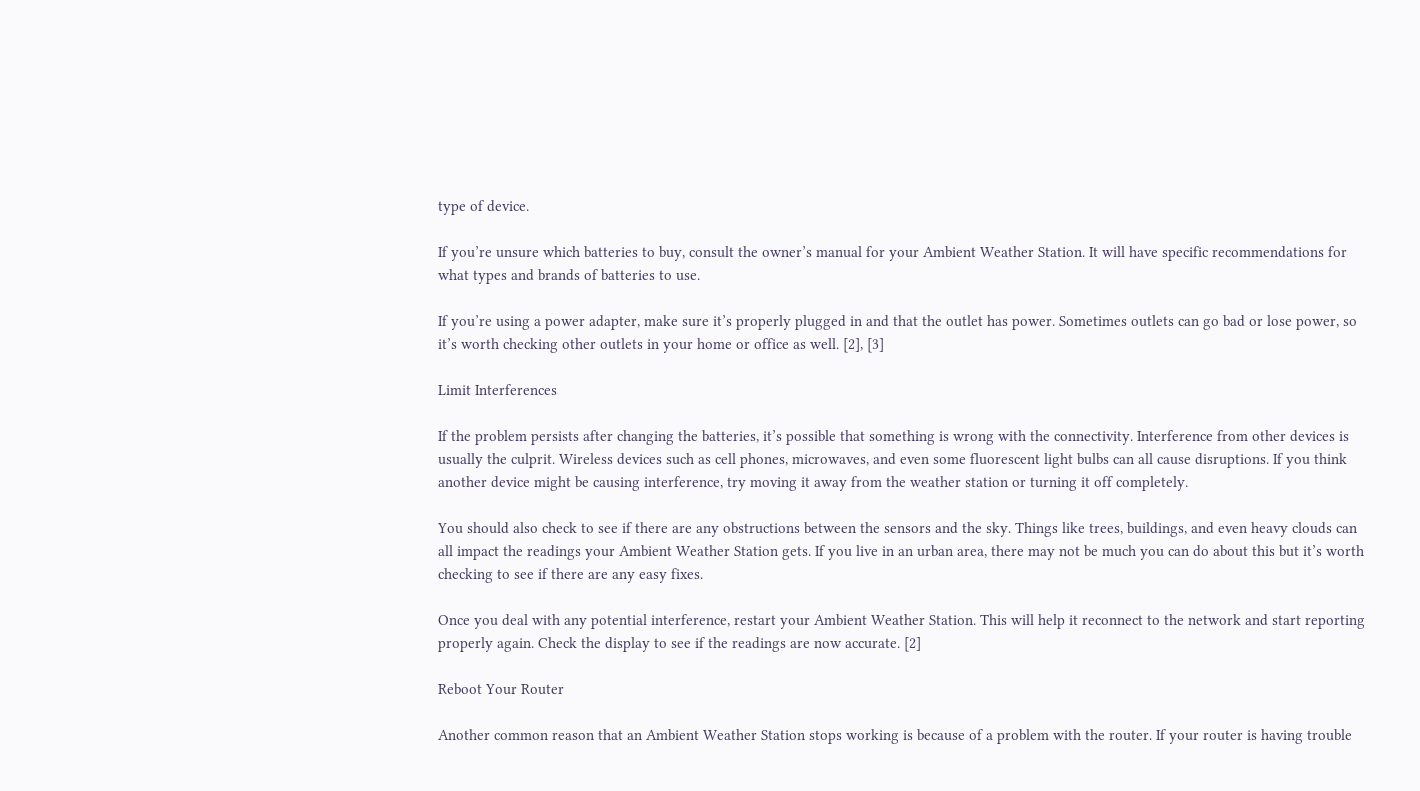type of device.

If you’re unsure which batteries to buy, consult the owner’s manual for your Ambient Weather Station. It will have specific recommendations for what types and brands of batteries to use.

If you’re using a power adapter, make sure it’s properly plugged in and that the outlet has power. Sometimes outlets can go bad or lose power, so it’s worth checking other outlets in your home or office as well. [2], [3]

Limit Interferences

If the problem persists after changing the batteries, it’s possible that something is wrong with the connectivity. Interference from other devices is usually the culprit. Wireless devices such as cell phones, microwaves, and even some fluorescent light bulbs can all cause disruptions. If you think another device might be causing interference, try moving it away from the weather station or turning it off completely.

You should also check to see if there are any obstructions between the sensors and the sky. Things like trees, buildings, and even heavy clouds can all impact the readings your Ambient Weather Station gets. If you live in an urban area, there may not be much you can do about this but it’s worth checking to see if there are any easy fixes.

Once you deal with any potential interference, restart your Ambient Weather Station. This will help it reconnect to the network and start reporting properly again. Check the display to see if the readings are now accurate. [2]

Reboot Your Router

Another common reason that an Ambient Weather Station stops working is because of a problem with the router. If your router is having trouble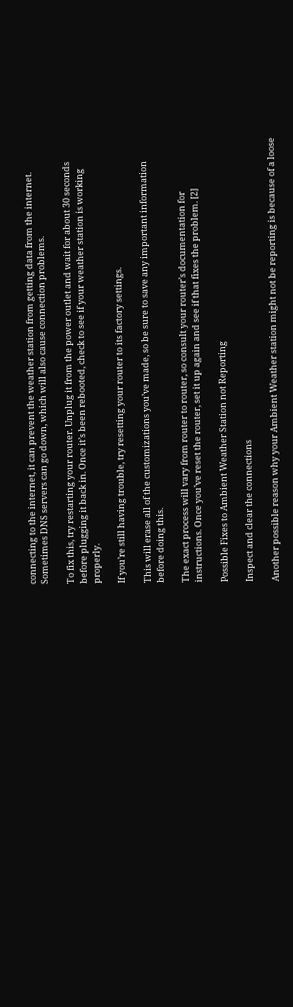connecting to the internet, it can prevent the weather station from getting data from the internet. Sometimes DNS servers can go down, which will also cause connection problems.

To fix this, try restarting your router. Unplug it from the power outlet and wait for about 30 seconds before plugging it back in. Once it’s been rebooted, check to see if your weather station is working properly.

If you’re still having trouble, try resetting your router to its factory settings.

This will erase all of the customizations you’ve made, so be sure to save any important information before doing this.

The exact process will vary from router to router, so consult your router’s documentation for instructions. Once you’ve reset the router, set it up again and see if that fixes the problem. [2]

Possible Fixes to Ambient Weather Station not Reporting

Inspect and clear the connections

Another possible reason why your Ambient Weather station might not be reporting is because of a loose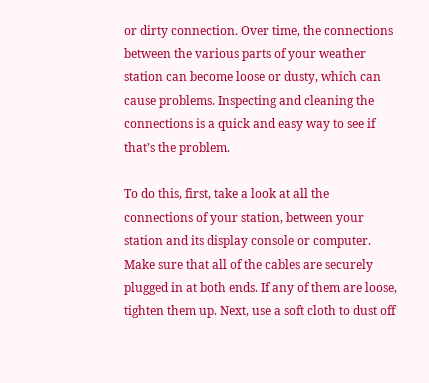or dirty connection. Over time, the connections between the various parts of your weather station can become loose or dusty, which can cause problems. Inspecting and cleaning the connections is a quick and easy way to see if that’s the problem.

To do this, first, take a look at all the connections of your station, between your station and its display console or computer. Make sure that all of the cables are securely plugged in at both ends. If any of them are loose, tighten them up. Next, use a soft cloth to dust off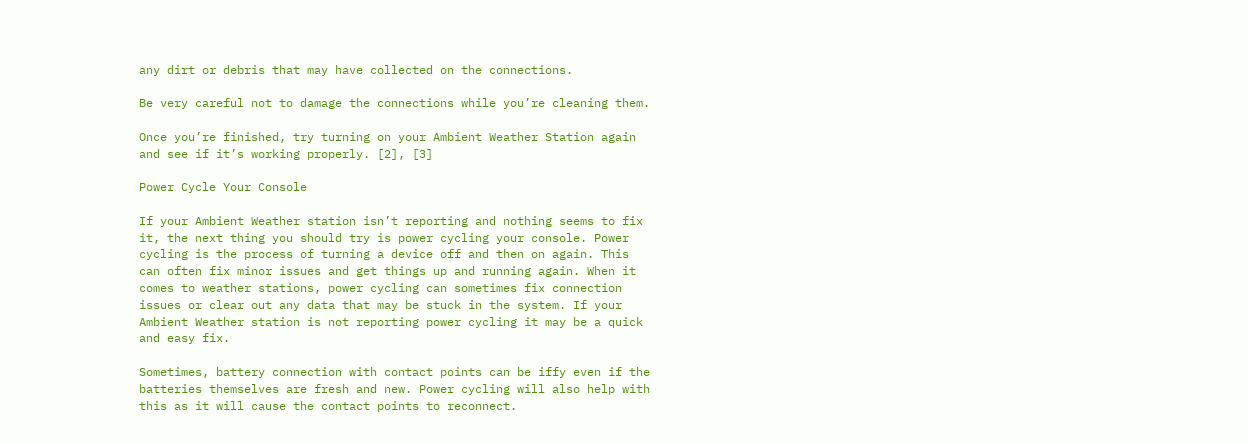any dirt or debris that may have collected on the connections.

Be very careful not to damage the connections while you’re cleaning them.

Once you’re finished, try turning on your Ambient Weather Station again and see if it’s working properly. [2], [3]

Power Cycle Your Console

If your Ambient Weather station isn’t reporting and nothing seems to fix it, the next thing you should try is power cycling your console. Power cycling is the process of turning a device off and then on again. This can often fix minor issues and get things up and running again. When it comes to weather stations, power cycling can sometimes fix connection issues or clear out any data that may be stuck in the system. If your Ambient Weather station is not reporting power cycling it may be a quick and easy fix.

Sometimes, battery connection with contact points can be iffy even if the batteries themselves are fresh and new. Power cycling will also help with this as it will cause the contact points to reconnect.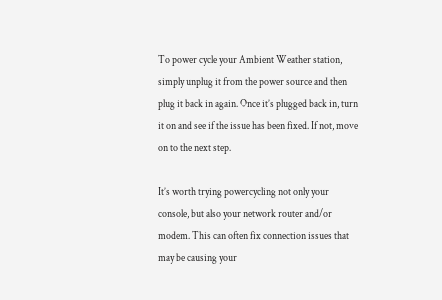To power cycle your Ambient Weather station, simply unplug it from the power source and then plug it back in again. Once it’s plugged back in, turn it on and see if the issue has been fixed. If not, move on to the next step.

It’s worth trying powercycling not only your console, but also your network router and/or modem. This can often fix connection issues that may be causing your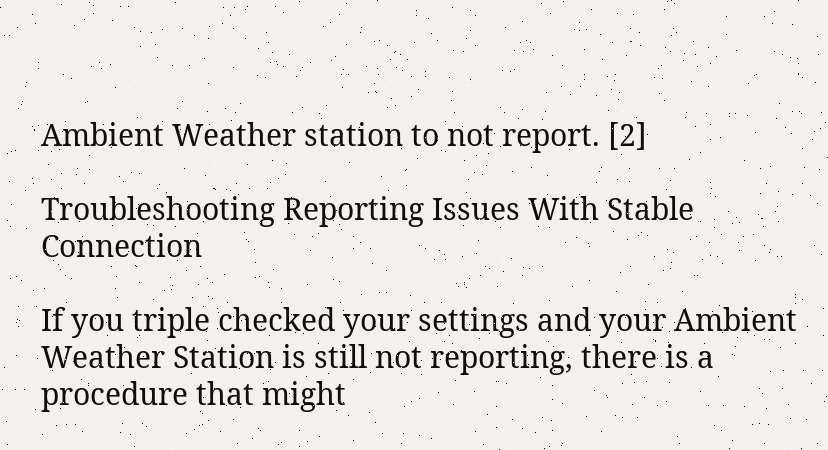Ambient Weather station to not report. [2]

Troubleshooting Reporting Issues With Stable Connection

If you triple checked your settings and your Ambient Weather Station is still not reporting, there is a procedure that might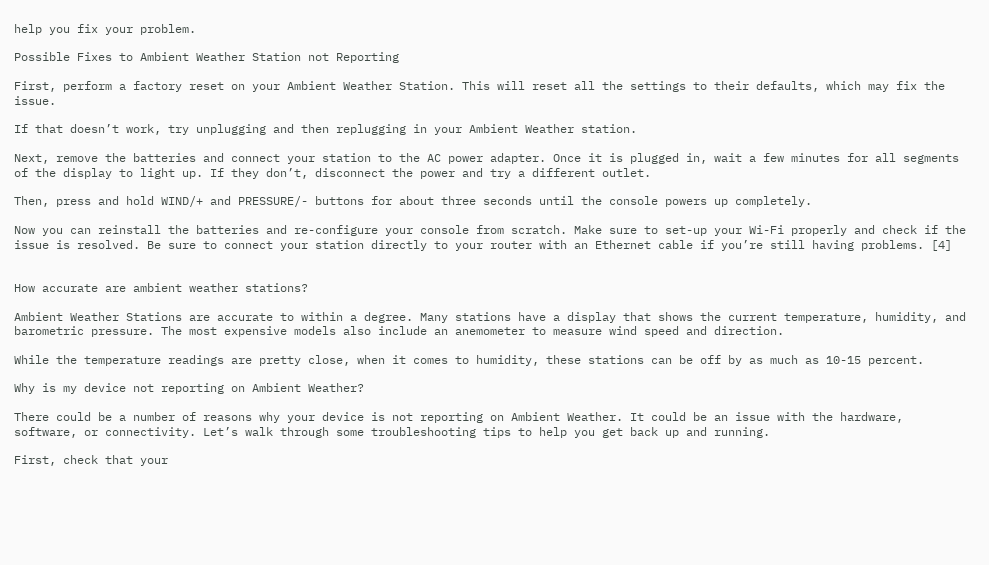help you fix your problem.

Possible Fixes to Ambient Weather Station not Reporting

First, perform a factory reset on your Ambient Weather Station. This will reset all the settings to their defaults, which may fix the issue.

If that doesn’t work, try unplugging and then replugging in your Ambient Weather station.

Next, remove the batteries and connect your station to the AC power adapter. Once it is plugged in, wait a few minutes for all segments of the display to light up. If they don’t, disconnect the power and try a different outlet.

Then, press and hold WIND/+ and PRESSURE/- buttons for about three seconds until the console powers up completely.

Now you can reinstall the batteries and re-configure your console from scratch. Make sure to set-up your Wi-Fi properly and check if the issue is resolved. Be sure to connect your station directly to your router with an Ethernet cable if you’re still having problems. [4]


How accurate are ambient weather stations?

Ambient Weather Stations are accurate to within a degree. Many stations have a display that shows the current temperature, humidity, and barometric pressure. The most expensive models also include an anemometer to measure wind speed and direction.

While the temperature readings are pretty close, when it comes to humidity, these stations can be off by as much as 10-15 percent.

Why is my device not reporting on Ambient Weather?

There could be a number of reasons why your device is not reporting on Ambient Weather. It could be an issue with the hardware, software, or connectivity. Let’s walk through some troubleshooting tips to help you get back up and running.

First, check that your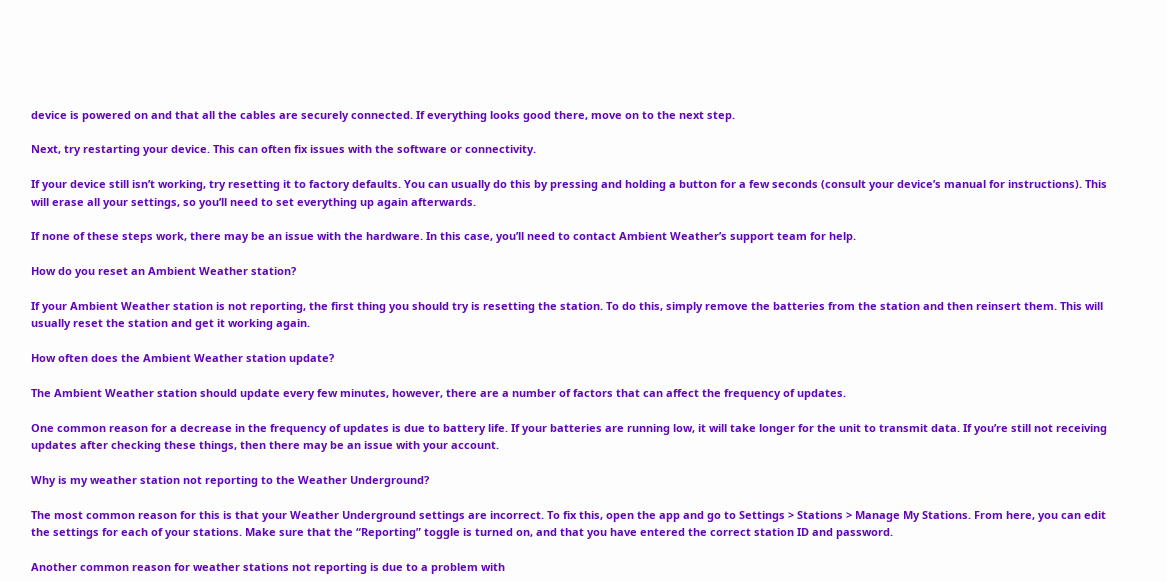device is powered on and that all the cables are securely connected. If everything looks good there, move on to the next step.

Next, try restarting your device. This can often fix issues with the software or connectivity.

If your device still isn’t working, try resetting it to factory defaults. You can usually do this by pressing and holding a button for a few seconds (consult your device’s manual for instructions). This will erase all your settings, so you’ll need to set everything up again afterwards.

If none of these steps work, there may be an issue with the hardware. In this case, you’ll need to contact Ambient Weather’s support team for help.

How do you reset an Ambient Weather station?

If your Ambient Weather station is not reporting, the first thing you should try is resetting the station. To do this, simply remove the batteries from the station and then reinsert them. This will usually reset the station and get it working again.

How often does the Ambient Weather station update?

The Ambient Weather station should update every few minutes, however, there are a number of factors that can affect the frequency of updates.

One common reason for a decrease in the frequency of updates is due to battery life. If your batteries are running low, it will take longer for the unit to transmit data. If you’re still not receiving updates after checking these things, then there may be an issue with your account.

Why is my weather station not reporting to the Weather Underground?

The most common reason for this is that your Weather Underground settings are incorrect. To fix this, open the app and go to Settings > Stations > Manage My Stations. From here, you can edit the settings for each of your stations. Make sure that the “Reporting” toggle is turned on, and that you have entered the correct station ID and password.

Another common reason for weather stations not reporting is due to a problem with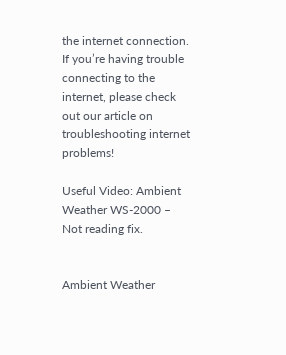the internet connection. If you’re having trouble connecting to the internet, please check out our article on troubleshooting internet problems!

Useful Video: Ambient Weather WS-2000 – Not reading fix.


Ambient Weather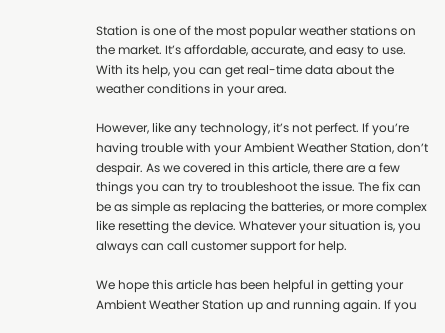Station is one of the most popular weather stations on the market. It’s affordable, accurate, and easy to use. With its help, you can get real-time data about the weather conditions in your area.

However, like any technology, it’s not perfect. If you’re having trouble with your Ambient Weather Station, don’t despair. As we covered in this article, there are a few things you can try to troubleshoot the issue. The fix can be as simple as replacing the batteries, or more complex like resetting the device. Whatever your situation is, you always can call customer support for help.

We hope this article has been helpful in getting your Ambient Weather Station up and running again. If you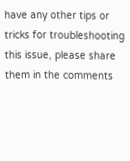have any other tips or tricks for troubleshooting this issue, please share them in the comments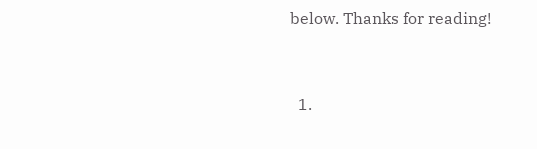below. Thanks for reading!


  1.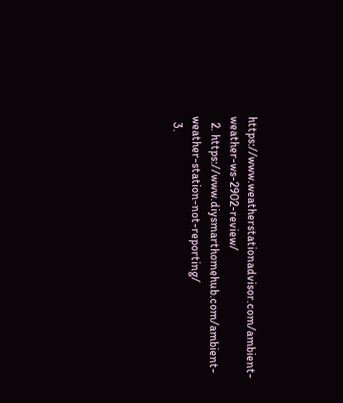https://www.weatherstationadvisor.com/ambient-weather-ws-2902-review/
  2. https://www.diysmarthomehub.com/ambient-weather-station-not-reporting/
  3.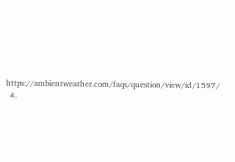https://ambientweather.com/faqs/question/view/id/1597/
  4.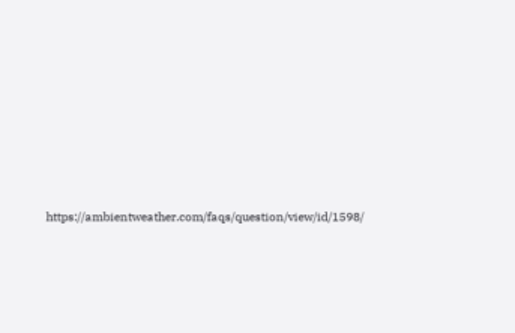https://ambientweather.com/faqs/question/view/id/1598/